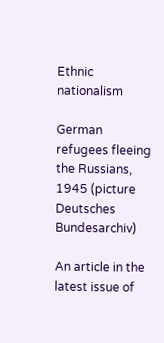Ethnic nationalism

German refugees fleeing the Russians, 1945 (picture Deutsches Bundesarchiv)

An article in the latest issue of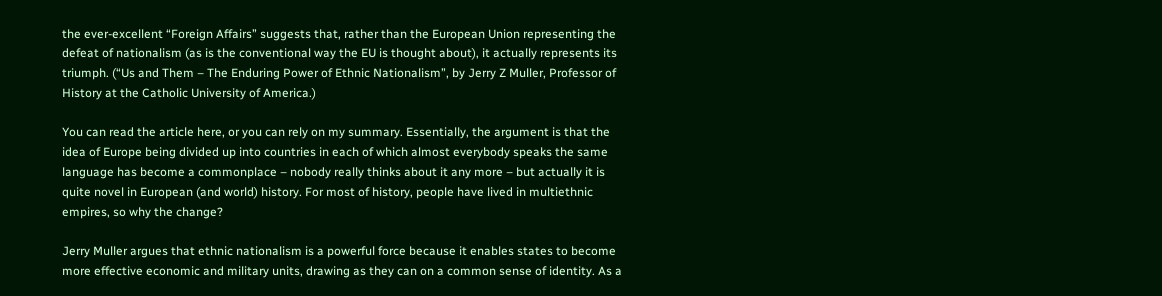the ever-excellent “Foreign Affairs” suggests that, rather than the European Union representing the defeat of nationalism (as is the conventional way the EU is thought about), it actually represents its triumph. (“Us and Them – The Enduring Power of Ethnic Nationalism”, by Jerry Z Muller, Professor of History at the Catholic University of America.)

You can read the article here, or you can rely on my summary. Essentially, the argument is that the idea of Europe being divided up into countries in each of which almost everybody speaks the same language has become a commonplace – nobody really thinks about it any more – but actually it is quite novel in European (and world) history. For most of history, people have lived in multiethnic empires, so why the change?

Jerry Muller argues that ethnic nationalism is a powerful force because it enables states to become more effective economic and military units, drawing as they can on a common sense of identity. As a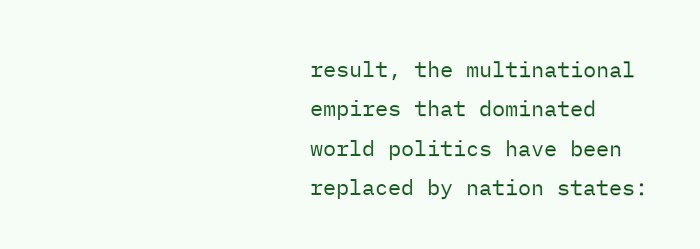result, the multinational empires that dominated world politics have been replaced by nation states: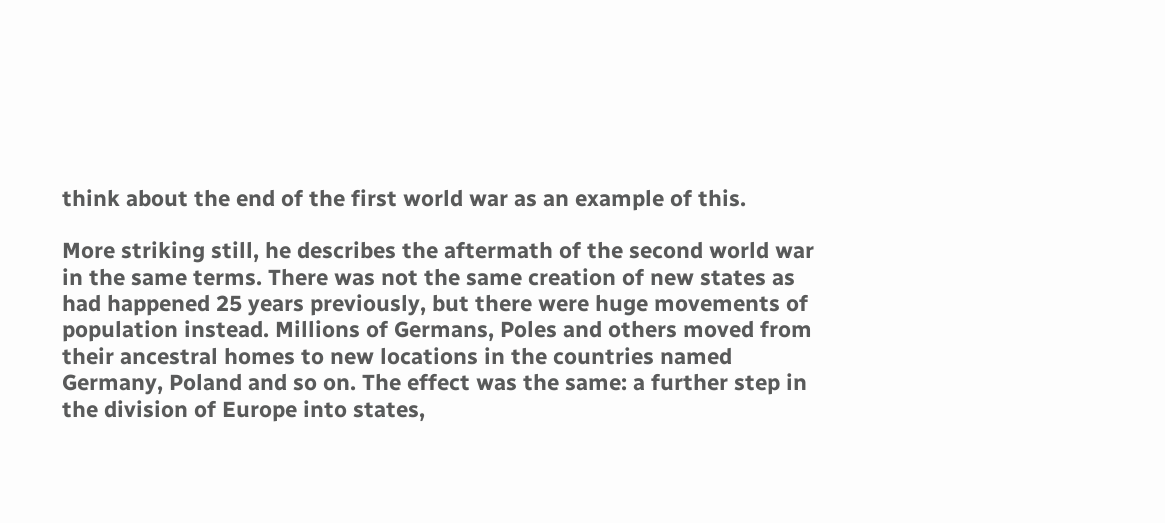think about the end of the first world war as an example of this.

More striking still, he describes the aftermath of the second world war in the same terms. There was not the same creation of new states as had happened 25 years previously, but there were huge movements of population instead. Millions of Germans, Poles and others moved from their ancestral homes to new locations in the countries named Germany, Poland and so on. The effect was the same: a further step in the division of Europe into states,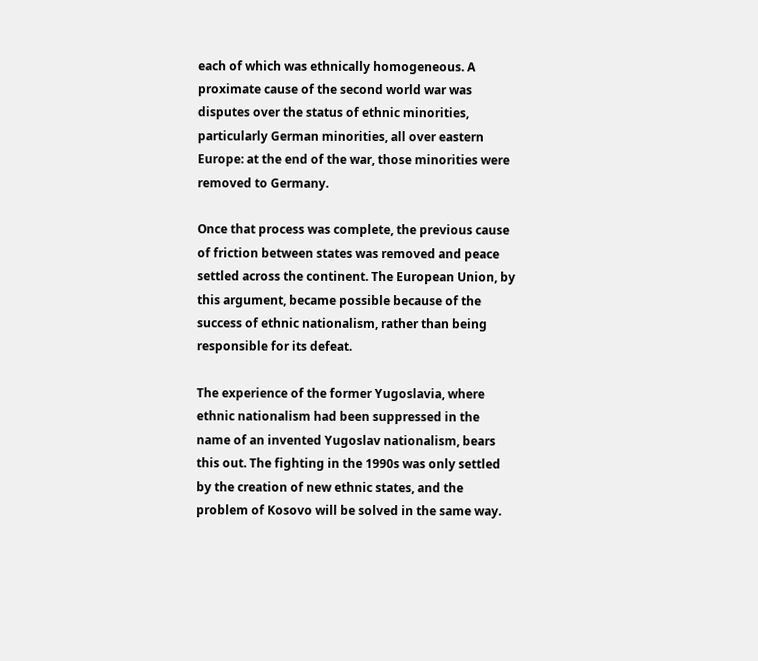each of which was ethnically homogeneous. A proximate cause of the second world war was disputes over the status of ethnic minorities, particularly German minorities, all over eastern Europe: at the end of the war, those minorities were removed to Germany.

Once that process was complete, the previous cause of friction between states was removed and peace settled across the continent. The European Union, by this argument, became possible because of the success of ethnic nationalism, rather than being responsible for its defeat.

The experience of the former Yugoslavia, where ethnic nationalism had been suppressed in the name of an invented Yugoslav nationalism, bears this out. The fighting in the 1990s was only settled by the creation of new ethnic states, and the problem of Kosovo will be solved in the same way.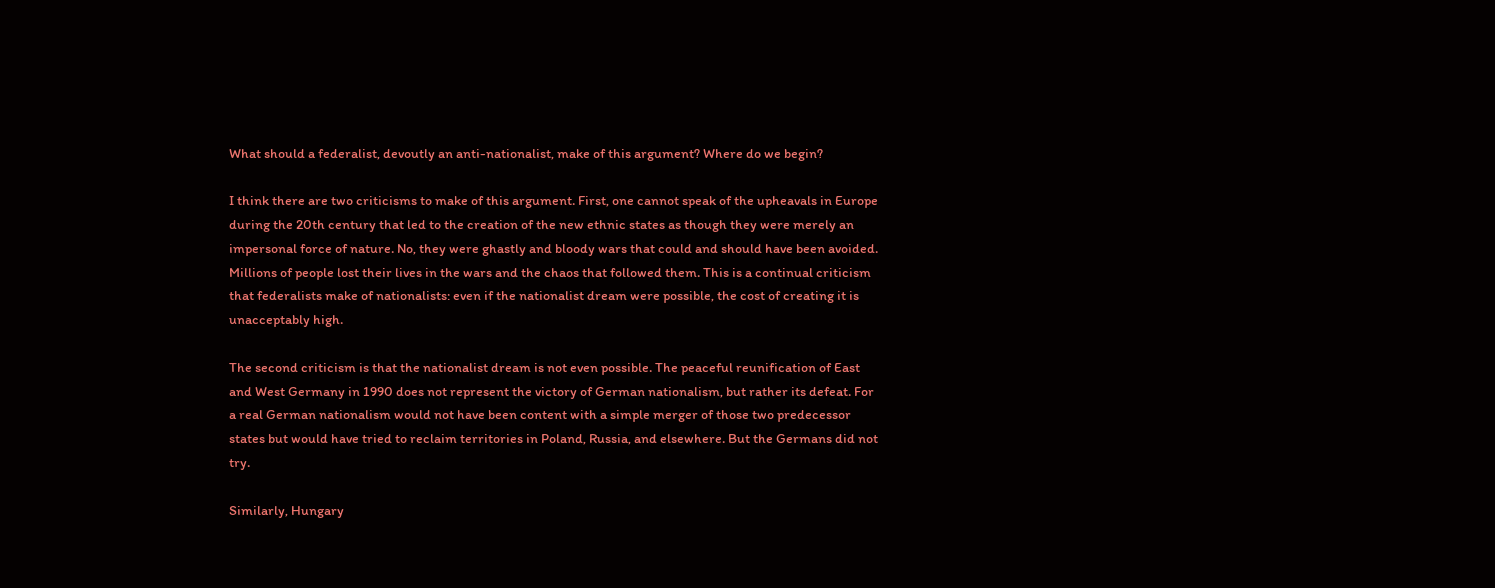What should a federalist, devoutly an anti-nationalist, make of this argument? Where do we begin?

I think there are two criticisms to make of this argument. First, one cannot speak of the upheavals in Europe during the 20th century that led to the creation of the new ethnic states as though they were merely an impersonal force of nature. No, they were ghastly and bloody wars that could and should have been avoided. Millions of people lost their lives in the wars and the chaos that followed them. This is a continual criticism that federalists make of nationalists: even if the nationalist dream were possible, the cost of creating it is unacceptably high.

The second criticism is that the nationalist dream is not even possible. The peaceful reunification of East and West Germany in 1990 does not represent the victory of German nationalism, but rather its defeat. For a real German nationalism would not have been content with a simple merger of those two predecessor states but would have tried to reclaim territories in Poland, Russia, and elsewhere. But the Germans did not try.

Similarly, Hungary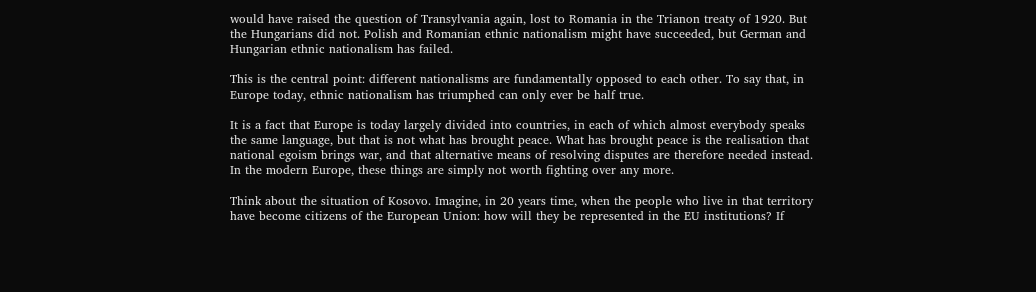would have raised the question of Transylvania again, lost to Romania in the Trianon treaty of 1920. But the Hungarians did not. Polish and Romanian ethnic nationalism might have succeeded, but German and Hungarian ethnic nationalism has failed.

This is the central point: different nationalisms are fundamentally opposed to each other. To say that, in Europe today, ethnic nationalism has triumphed can only ever be half true.

It is a fact that Europe is today largely divided into countries, in each of which almost everybody speaks the same language, but that is not what has brought peace. What has brought peace is the realisation that national egoism brings war, and that alternative means of resolving disputes are therefore needed instead. In the modern Europe, these things are simply not worth fighting over any more.

Think about the situation of Kosovo. Imagine, in 20 years time, when the people who live in that territory have become citizens of the European Union: how will they be represented in the EU institutions? If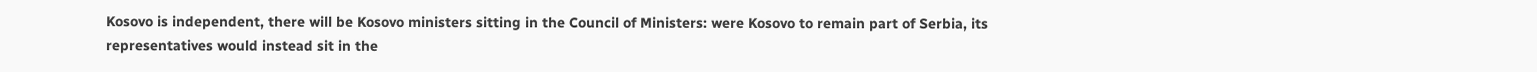Kosovo is independent, there will be Kosovo ministers sitting in the Council of Ministers: were Kosovo to remain part of Serbia, its representatives would instead sit in the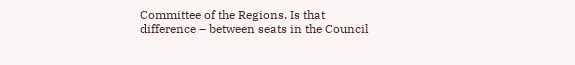Committee of the Regions. Is that difference – between seats in the Council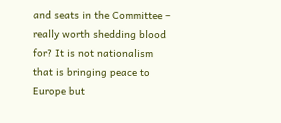and seats in the Committee – really worth shedding blood for? It is not nationalism that is bringing peace to Europe but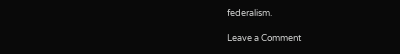federalism.

Leave a Comment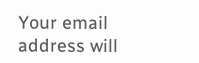Your email address will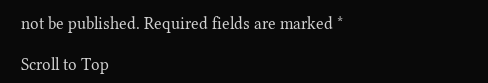not be published. Required fields are marked *

Scroll to Top